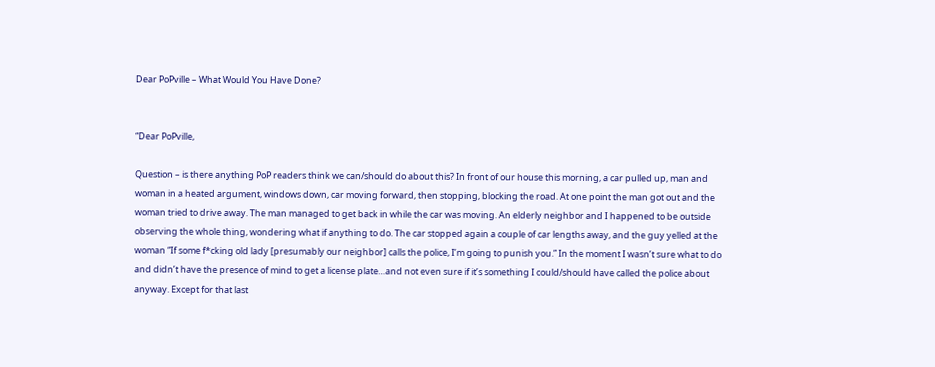Dear PoPville – What Would You Have Done?


“Dear PoPville,

Question – is there anything PoP readers think we can/should do about this? In front of our house this morning, a car pulled up, man and woman in a heated argument, windows down, car moving forward, then stopping, blocking the road. At one point the man got out and the woman tried to drive away. The man managed to get back in while the car was moving. An elderly neighbor and I happened to be outside observing the whole thing, wondering what if anything to do. The car stopped again a couple of car lengths away, and the guy yelled at the woman “If some f*cking old lady [presumably our neighbor] calls the police, I’m going to punish you.” In the moment I wasn’t sure what to do and didn’t have the presence of mind to get a license plate…and not even sure if it’s something I could/should have called the police about anyway. Except for that last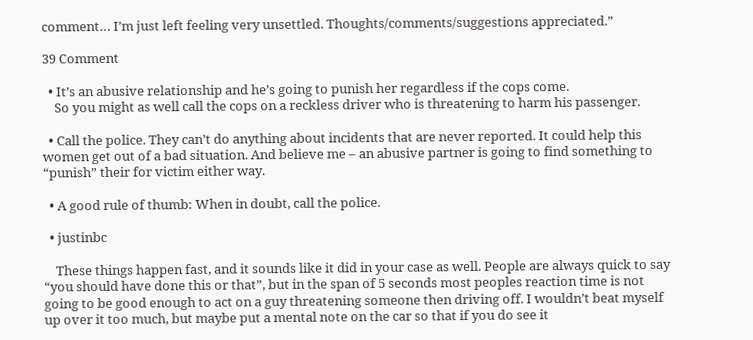comment… I’m just left feeling very unsettled. Thoughts/comments/suggestions appreciated.”

39 Comment

  • It’s an abusive relationship and he’s going to punish her regardless if the cops come.
    So you might as well call the cops on a reckless driver who is threatening to harm his passenger.

  • Call the police. They can’t do anything about incidents that are never reported. It could help this women get out of a bad situation. And believe me – an abusive partner is going to find something to “punish” their for victim either way.

  • A good rule of thumb: When in doubt, call the police.

  • justinbc

    These things happen fast, and it sounds like it did in your case as well. People are always quick to say “you should have done this or that”, but in the span of 5 seconds most peoples reaction time is not going to be good enough to act on a guy threatening someone then driving off. I wouldn’t beat myself up over it too much, but maybe put a mental note on the car so that if you do see it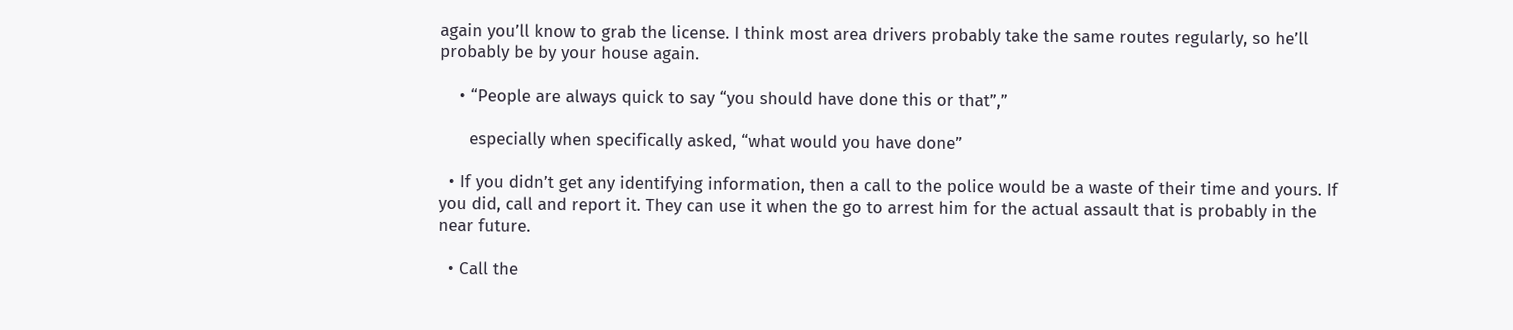again you’ll know to grab the license. I think most area drivers probably take the same routes regularly, so he’ll probably be by your house again.

    • “People are always quick to say “you should have done this or that”,”

      especially when specifically asked, “what would you have done”

  • If you didn’t get any identifying information, then a call to the police would be a waste of their time and yours. If you did, call and report it. They can use it when the go to arrest him for the actual assault that is probably in the near future.

  • Call the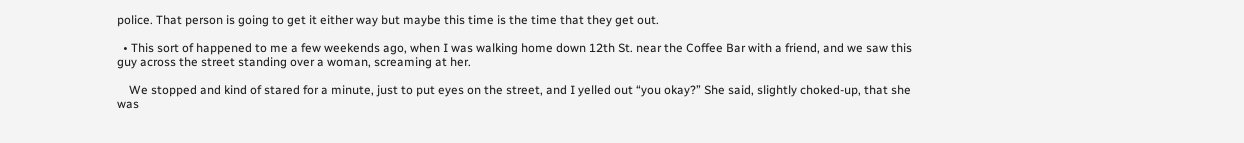police. That person is going to get it either way but maybe this time is the time that they get out.

  • This sort of happened to me a few weekends ago, when I was walking home down 12th St. near the Coffee Bar with a friend, and we saw this guy across the street standing over a woman, screaming at her.

    We stopped and kind of stared for a minute, just to put eyes on the street, and I yelled out “you okay?” She said, slightly choked-up, that she was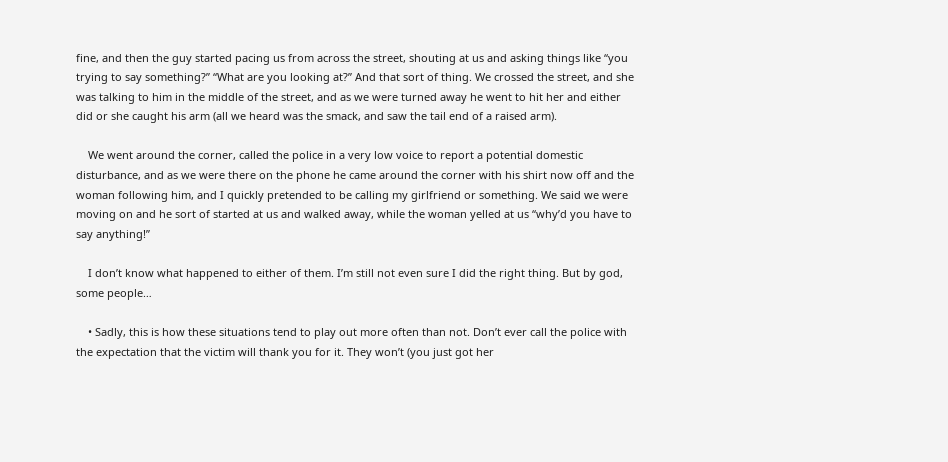fine, and then the guy started pacing us from across the street, shouting at us and asking things like “you trying to say something?” “What are you looking at?” And that sort of thing. We crossed the street, and she was talking to him in the middle of the street, and as we were turned away he went to hit her and either did or she caught his arm (all we heard was the smack, and saw the tail end of a raised arm).

    We went around the corner, called the police in a very low voice to report a potential domestic disturbance, and as we were there on the phone he came around the corner with his shirt now off and the woman following him, and I quickly pretended to be calling my girlfriend or something. We said we were moving on and he sort of started at us and walked away, while the woman yelled at us “why’d you have to say anything!”

    I don’t know what happened to either of them. I’m still not even sure I did the right thing. But by god, some people…

    • Sadly, this is how these situations tend to play out more often than not. Don’t ever call the police with the expectation that the victim will thank you for it. They won’t (you just got her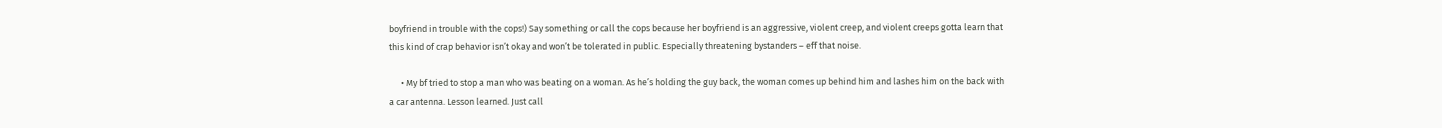boyfriend in trouble with the cops!) Say something or call the cops because her boyfriend is an aggressive, violent creep, and violent creeps gotta learn that this kind of crap behavior isn’t okay and won’t be tolerated in public. Especially threatening bystanders – eff that noise.

      • My bf tried to stop a man who was beating on a woman. As he’s holding the guy back, the woman comes up behind him and lashes him on the back with a car antenna. Lesson learned. Just call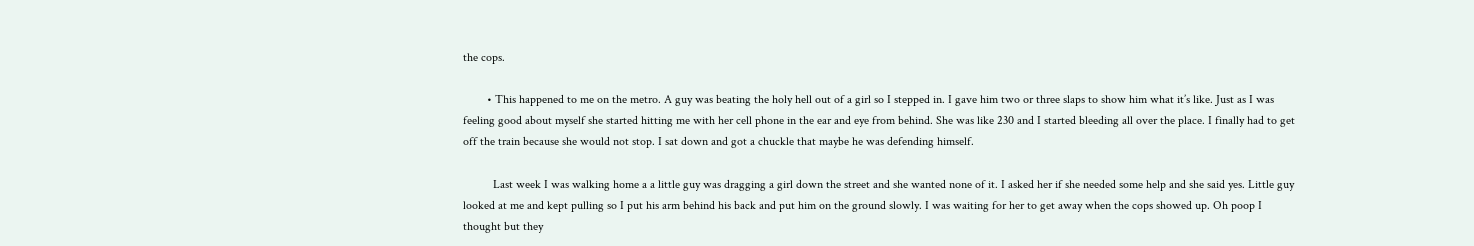the cops.

        • This happened to me on the metro. A guy was beating the holy hell out of a girl so I stepped in. I gave him two or three slaps to show him what it’s like. Just as I was feeling good about myself she started hitting me with her cell phone in the ear and eye from behind. She was like 230 and I started bleeding all over the place. I finally had to get off the train because she would not stop. I sat down and got a chuckle that maybe he was defending himself.

          Last week I was walking home a a little guy was dragging a girl down the street and she wanted none of it. I asked her if she needed some help and she said yes. Little guy looked at me and kept pulling so I put his arm behind his back and put him on the ground slowly. I was waiting for her to get away when the cops showed up. Oh poop I thought but they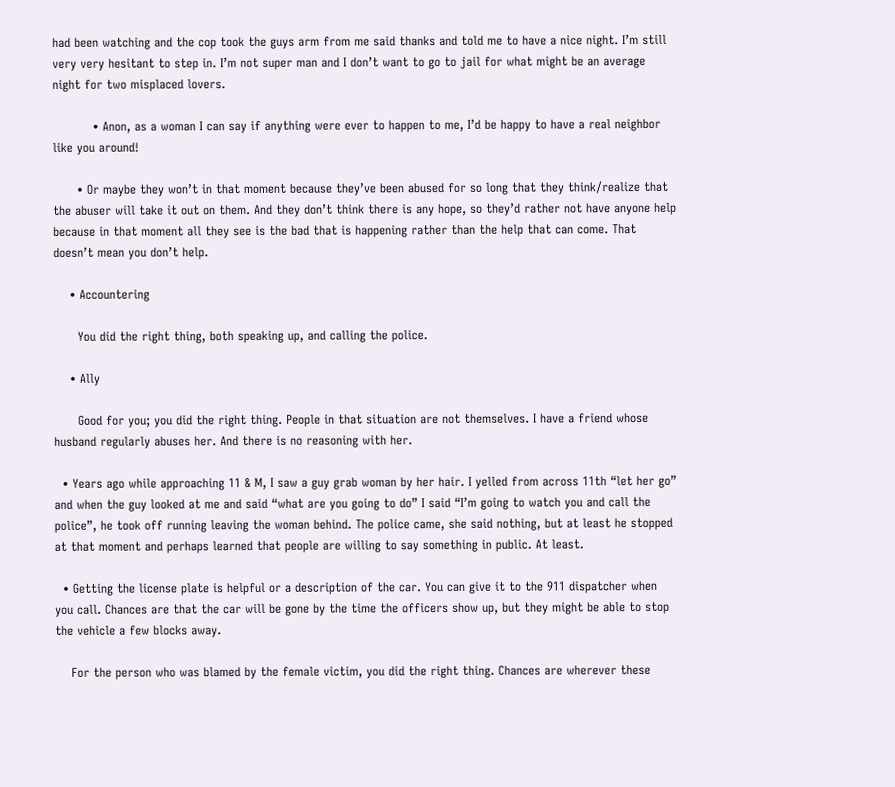had been watching and the cop took the guys arm from me said thanks and told me to have a nice night. I’m still very very hesitant to step in. I’m not super man and I don’t want to go to jail for what might be an average night for two misplaced lovers.

          • Anon, as a woman I can say if anything were ever to happen to me, I’d be happy to have a real neighbor like you around!

      • Or maybe they won’t in that moment because they’ve been abused for so long that they think/realize that the abuser will take it out on them. And they don’t think there is any hope, so they’d rather not have anyone help because in that moment all they see is the bad that is happening rather than the help that can come. That doesn’t mean you don’t help.

    • Accountering

      You did the right thing, both speaking up, and calling the police.

    • Ally

      Good for you; you did the right thing. People in that situation are not themselves. I have a friend whose husband regularly abuses her. And there is no reasoning with her.

  • Years ago while approaching 11 & M, I saw a guy grab woman by her hair. I yelled from across 11th “let her go” and when the guy looked at me and said “what are you going to do” I said “I’m going to watch you and call the police”, he took off running leaving the woman behind. The police came, she said nothing, but at least he stopped at that moment and perhaps learned that people are willing to say something in public. At least.

  • Getting the license plate is helpful or a description of the car. You can give it to the 911 dispatcher when you call. Chances are that the car will be gone by the time the officers show up, but they might be able to stop the vehicle a few blocks away.

    For the person who was blamed by the female victim, you did the right thing. Chances are wherever these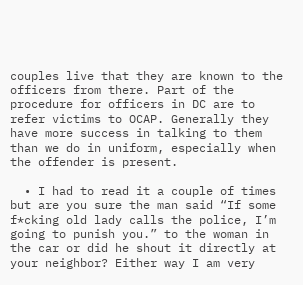couples live that they are known to the officers from there. Part of the procedure for officers in DC are to refer victims to OCAP. Generally they have more success in talking to them than we do in uniform, especially when the offender is present.

  • I had to read it a couple of times but are you sure the man said “If some f*cking old lady calls the police, I’m going to punish you.” to the woman in the car or did he shout it directly at your neighbor? Either way I am very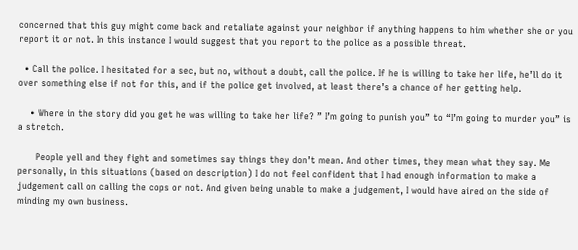concerned that this guy might come back and retaliate against your neighbor if anything happens to him whether she or you report it or not. In this instance I would suggest that you report to the police as a possible threat.

  • Call the police. I hesitated for a sec, but no, without a doubt, call the police. If he is willing to take her life, he’ll do it over something else if not for this, and if the police get involved, at least there’s a chance of her getting help.

    • Where in the story did you get he was willing to take her life? ” I’m going to punish you” to “I’m going to murder you” is a stretch.

      People yell and they fight and sometimes say things they don’t mean. And other times, they mean what they say. Me personally, in this situations (based on description) I do not feel confident that I had enough information to make a judgement call on calling the cops or not. And given being unable to make a judgement, I would have aired on the side of minding my own business.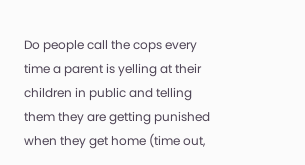Do people call the cops every time a parent is yelling at their children in public and telling them they are getting punished when they get home (time out,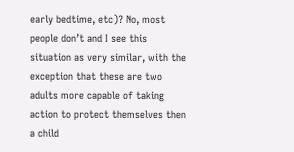early bedtime, etc)? No, most people don’t and I see this situation as very similar, with the exception that these are two adults more capable of taking action to protect themselves then a child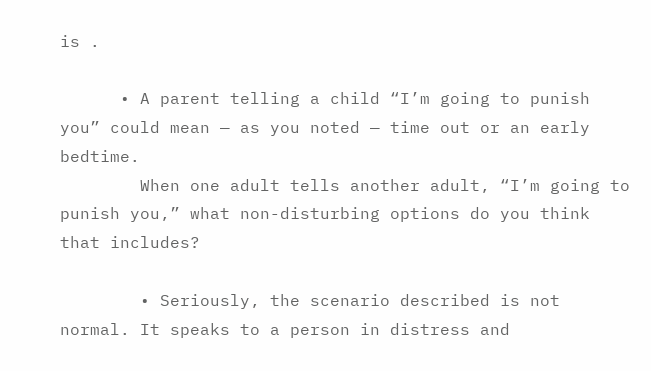is .

      • A parent telling a child “I’m going to punish you” could mean — as you noted — time out or an early bedtime.
        When one adult tells another adult, “I’m going to punish you,” what non-disturbing options do you think that includes?

        • Seriously, the scenario described is not normal. It speaks to a person in distress and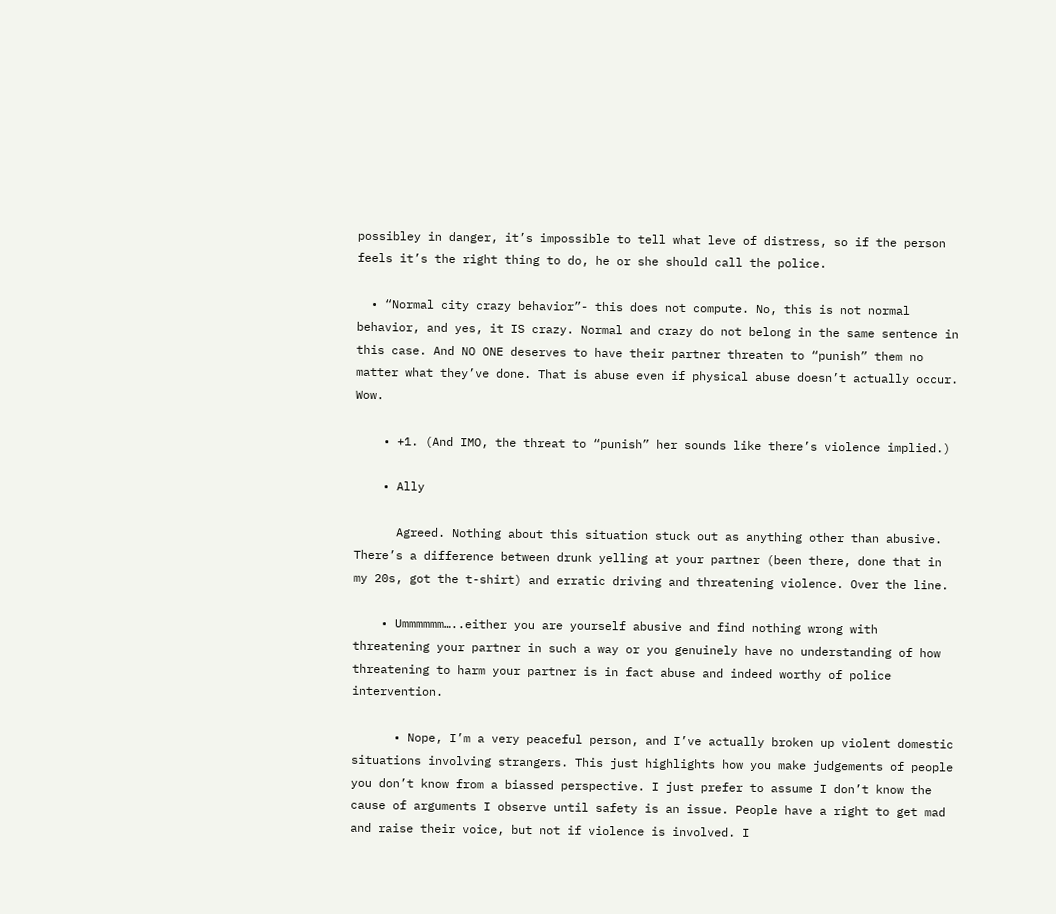possibley in danger, it’s impossible to tell what leve of distress, so if the person feels it’s the right thing to do, he or she should call the police.

  • “Normal city crazy behavior”- this does not compute. No, this is not normal behavior, and yes, it IS crazy. Normal and crazy do not belong in the same sentence in this case. And NO ONE deserves to have their partner threaten to “punish” them no matter what they’ve done. That is abuse even if physical abuse doesn’t actually occur. Wow.

    • +1. (And IMO, the threat to “punish” her sounds like there’s violence implied.)

    • Ally

      Agreed. Nothing about this situation stuck out as anything other than abusive. There’s a difference between drunk yelling at your partner (been there, done that in my 20s, got the t-shirt) and erratic driving and threatening violence. Over the line.

    • Ummmmmm…..either you are yourself abusive and find nothing wrong with threatening your partner in such a way or you genuinely have no understanding of how threatening to harm your partner is in fact abuse and indeed worthy of police intervention.

      • Nope, I’m a very peaceful person, and I’ve actually broken up violent domestic situations involving strangers. This just highlights how you make judgements of people you don’t know from a biassed perspective. I just prefer to assume I don’t know the cause of arguments I observe until safety is an issue. People have a right to get mad and raise their voice, but not if violence is involved. I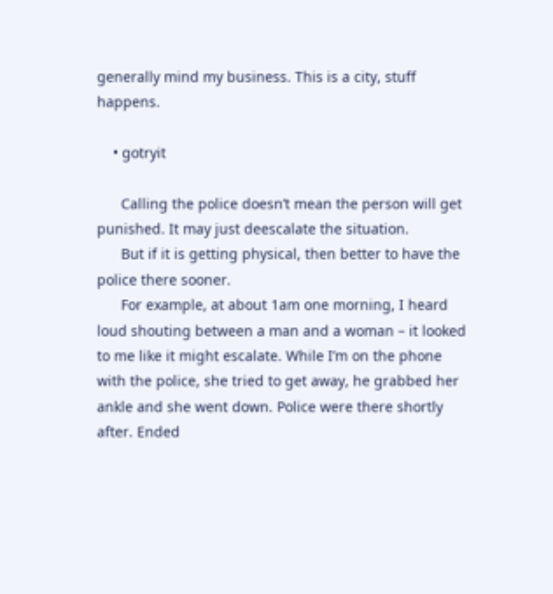generally mind my business. This is a city, stuff happens.

    • gotryit

      Calling the police doesn’t mean the person will get punished. It may just deescalate the situation.
      But if it is getting physical, then better to have the police there sooner.
      For example, at about 1am one morning, I heard loud shouting between a man and a woman – it looked to me like it might escalate. While I’m on the phone with the police, she tried to get away, he grabbed her ankle and she went down. Police were there shortly after. Ended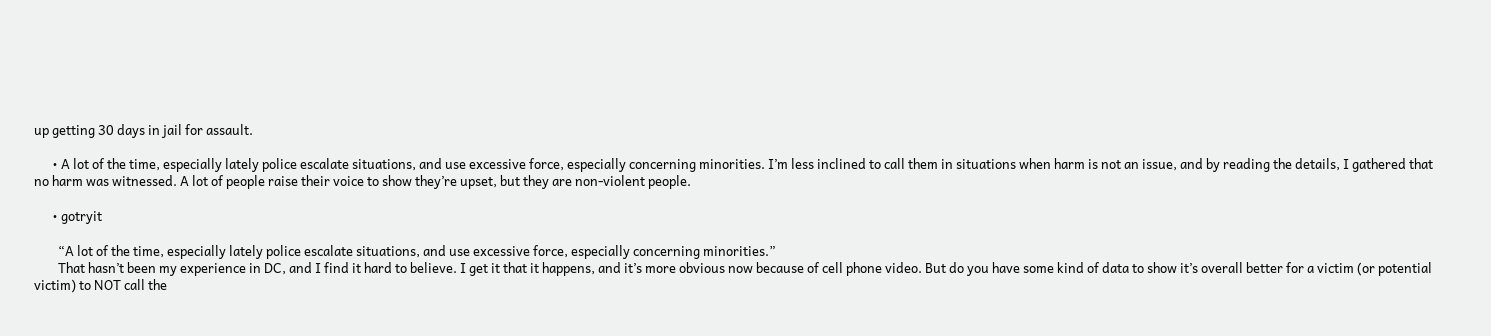up getting 30 days in jail for assault.

      • A lot of the time, especially lately police escalate situations, and use excessive force, especially concerning minorities. I’m less inclined to call them in situations when harm is not an issue, and by reading the details, I gathered that no harm was witnessed. A lot of people raise their voice to show they’re upset, but they are non-violent people.

      • gotryit

        “A lot of the time, especially lately police escalate situations, and use excessive force, especially concerning minorities.”
        That hasn’t been my experience in DC, and I find it hard to believe. I get it that it happens, and it’s more obvious now because of cell phone video. But do you have some kind of data to show it’s overall better for a victim (or potential victim) to NOT call the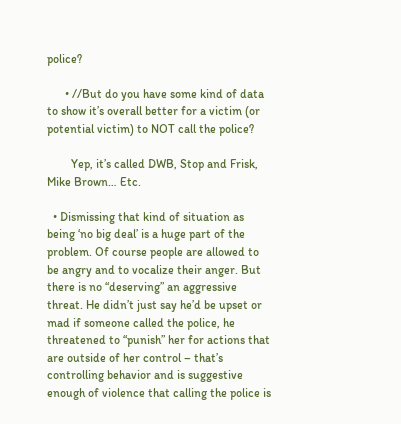police?

      • //But do you have some kind of data to show it’s overall better for a victim (or potential victim) to NOT call the police?

        Yep, it’s called DWB, Stop and Frisk, Mike Brown… Etc.

  • Dismissing that kind of situation as being ‘no big deal’ is a huge part of the problem. Of course people are allowed to be angry and to vocalize their anger. But there is no “deserving” an aggressive threat. He didn’t just say he’d be upset or mad if someone called the police, he threatened to “punish” her for actions that are outside of her control – that’s controlling behavior and is suggestive enough of violence that calling the police is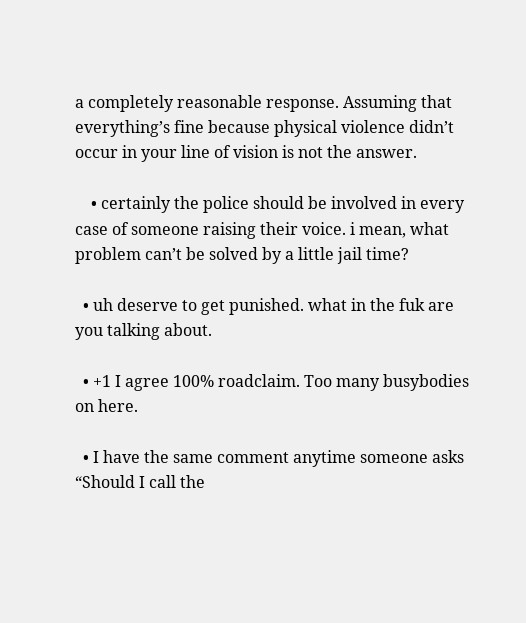a completely reasonable response. Assuming that everything’s fine because physical violence didn’t occur in your line of vision is not the answer.

    • certainly the police should be involved in every case of someone raising their voice. i mean, what problem can’t be solved by a little jail time?

  • uh deserve to get punished. what in the fuk are you talking about.

  • +1 I agree 100% roadclaim. Too many busybodies on here.

  • I have the same comment anytime someone asks “Should I call the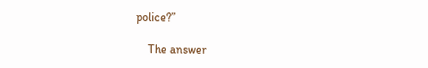police?”

    The answer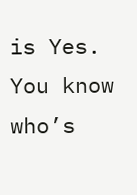is Yes. You know who’s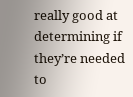really good at determining if they’re needed to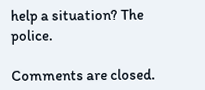help a situation? The police.

Comments are closed.